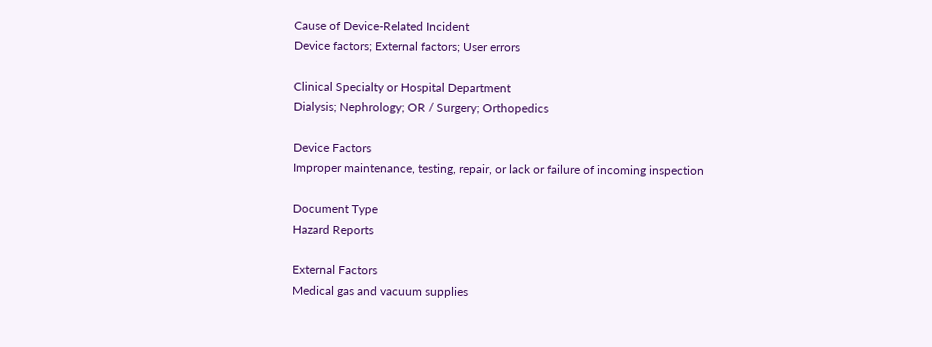Cause of Device-Related Incident
Device factors; External factors; User errors

Clinical Specialty or Hospital Department
Dialysis; Nephrology; OR / Surgery; Orthopedics

Device Factors
Improper maintenance, testing, repair, or lack or failure of incoming inspection

Document Type
Hazard Reports

External Factors
Medical gas and vacuum supplies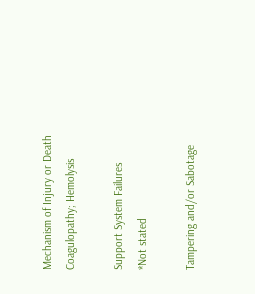Mechanism of Injury or Death
Coagulopathy; Hemolysis

Support System Failures
*Not stated

Tampering and/or Sabotage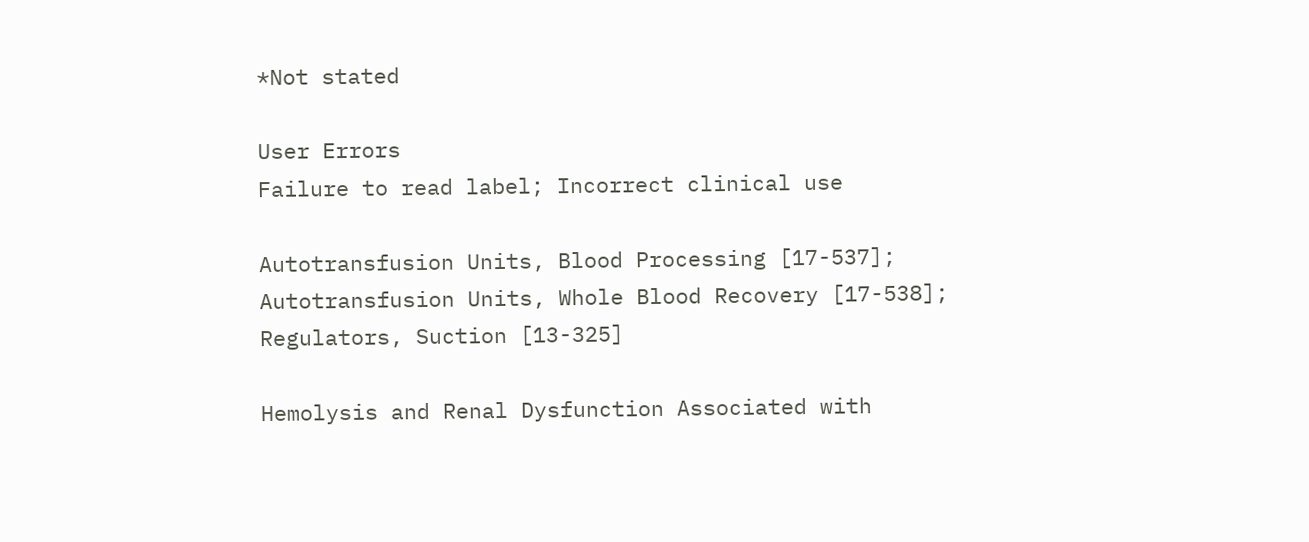*Not stated

User Errors
Failure to read label; Incorrect clinical use

Autotransfusion Units, Blood Processing [17-537]; Autotransfusion Units, Whole Blood Recovery [17-538]; Regulators, Suction [13-325]

Hemolysis and Renal Dysfunction Associated with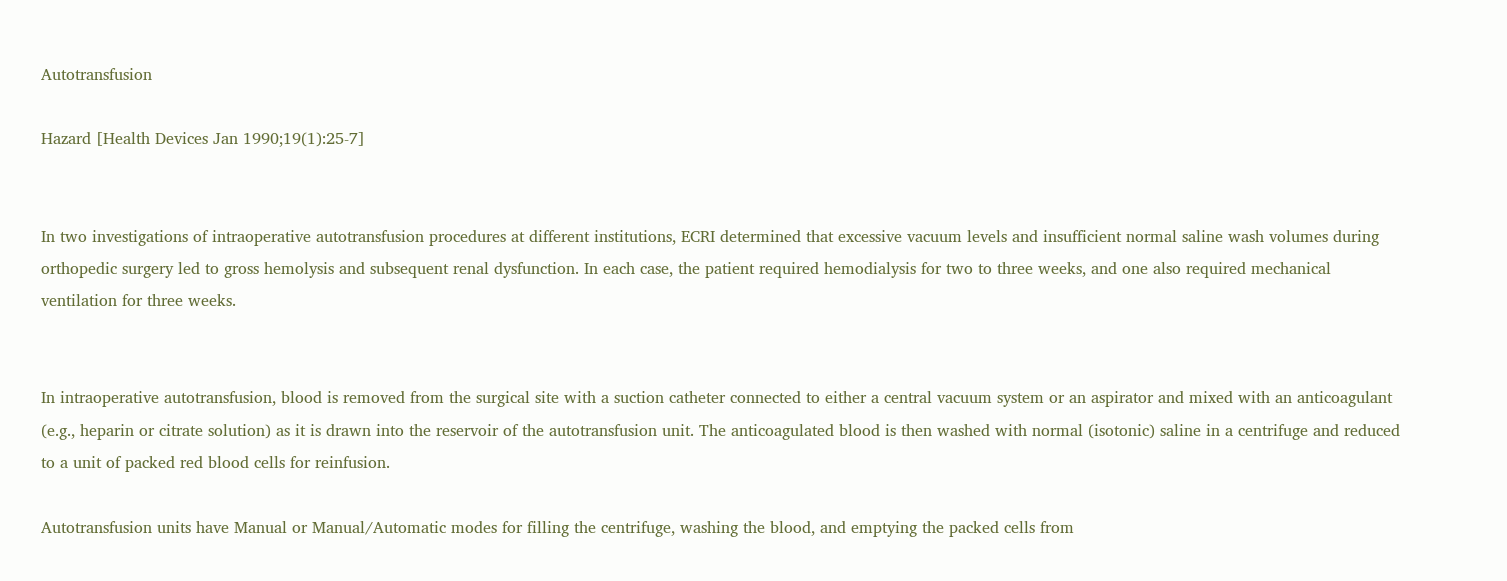Autotransfusion

Hazard [Health Devices Jan 1990;19(1):25-7]


In two investigations of intraoperative autotransfusion procedures at different institutions, ECRI determined that excessive vacuum levels and insufficient normal saline wash volumes during orthopedic surgery led to gross hemolysis and subsequent renal dysfunction. In each case, the patient required hemodialysis for two to three weeks, and one also required mechanical ventilation for three weeks.


In intraoperative autotransfusion, blood is removed from the surgical site with a suction catheter connected to either a central vacuum system or an aspirator and mixed with an anticoagulant (e.g., heparin or citrate solution) as it is drawn into the reservoir of the autotransfusion unit. The anticoagulated blood is then washed with normal (isotonic) saline in a centrifuge and reduced to a unit of packed red blood cells for reinfusion.

Autotransfusion units have Manual or Manual/Automatic modes for filling the centrifuge, washing the blood, and emptying the packed cells from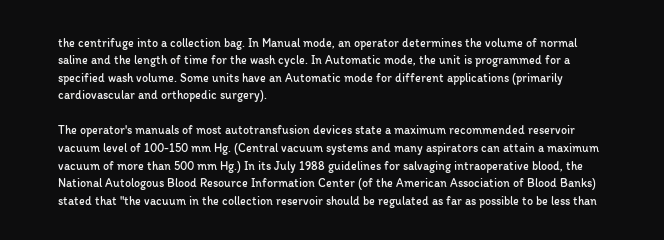the centrifuge into a collection bag. In Manual mode, an operator determines the volume of normal saline and the length of time for the wash cycle. In Automatic mode, the unit is programmed for a specified wash volume. Some units have an Automatic mode for different applications (primarily cardiovascular and orthopedic surgery).

The operator's manuals of most autotransfusion devices state a maximum recommended reservoir vacuum level of 100-150 mm Hg. (Central vacuum systems and many aspirators can attain a maximum vacuum of more than 500 mm Hg.) In its July 1988 guidelines for salvaging intraoperative blood, the National Autologous Blood Resource Information Center (of the American Association of Blood Banks) stated that "the vacuum in the collection reservoir should be regulated as far as possible to be less than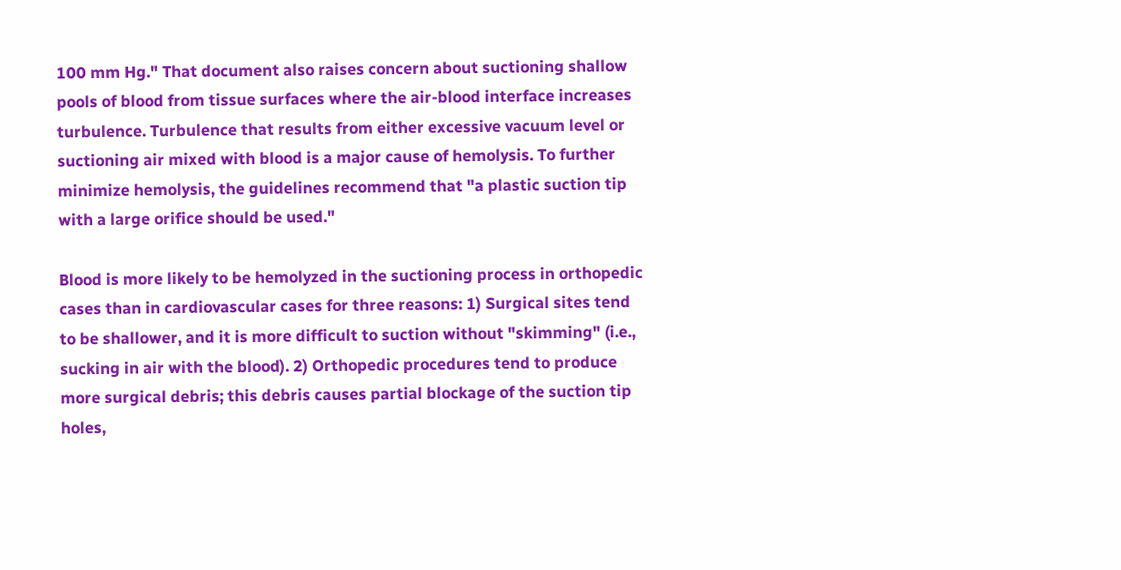100 mm Hg." That document also raises concern about suctioning shallow pools of blood from tissue surfaces where the air-blood interface increases turbulence. Turbulence that results from either excessive vacuum level or suctioning air mixed with blood is a major cause of hemolysis. To further minimize hemolysis, the guidelines recommend that "a plastic suction tip with a large orifice should be used."

Blood is more likely to be hemolyzed in the suctioning process in orthopedic cases than in cardiovascular cases for three reasons: 1) Surgical sites tend to be shallower, and it is more difficult to suction without "skimming" (i.e., sucking in air with the blood). 2) Orthopedic procedures tend to produce more surgical debris; this debris causes partial blockage of the suction tip holes,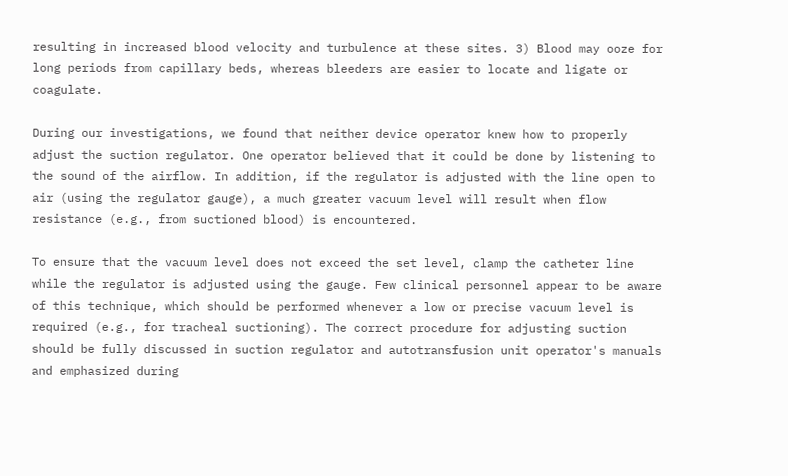resulting in increased blood velocity and turbulence at these sites. 3) Blood may ooze for long periods from capillary beds, whereas bleeders are easier to locate and ligate or coagulate.

During our investigations, we found that neither device operator knew how to properly adjust the suction regulator. One operator believed that it could be done by listening to the sound of the airflow. In addition, if the regulator is adjusted with the line open to air (using the regulator gauge), a much greater vacuum level will result when flow resistance (e.g., from suctioned blood) is encountered.

To ensure that the vacuum level does not exceed the set level, clamp the catheter line while the regulator is adjusted using the gauge. Few clinical personnel appear to be aware of this technique, which should be performed whenever a low or precise vacuum level is required (e.g., for tracheal suctioning). The correct procedure for adjusting suction should be fully discussed in suction regulator and autotransfusion unit operator's manuals and emphasized during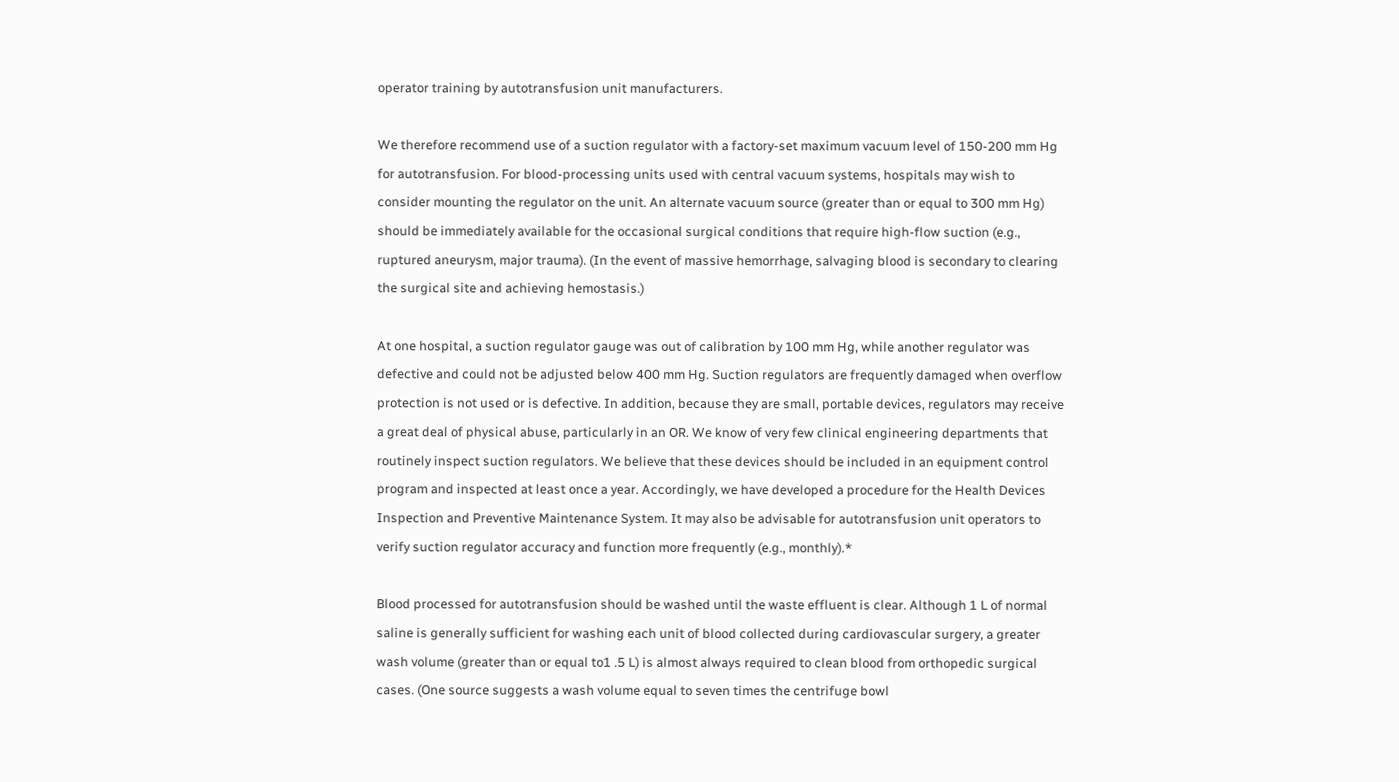operator training by autotransfusion unit manufacturers.

We therefore recommend use of a suction regulator with a factory-set maximum vacuum level of 150-200 mm Hg for autotransfusion. For blood-processing units used with central vacuum systems, hospitals may wish to consider mounting the regulator on the unit. An alternate vacuum source (greater than or equal to 300 mm Hg) should be immediately available for the occasional surgical conditions that require high-flow suction (e.g., ruptured aneurysm, major trauma). (In the event of massive hemorrhage, salvaging blood is secondary to clearing the surgical site and achieving hemostasis.)

At one hospital, a suction regulator gauge was out of calibration by 100 mm Hg, while another regulator was defective and could not be adjusted below 400 mm Hg. Suction regulators are frequently damaged when overflow protection is not used or is defective. In addition, because they are small, portable devices, regulators may receive a great deal of physical abuse, particularly in an OR. We know of very few clinical engineering departments that routinely inspect suction regulators. We believe that these devices should be included in an equipment control program and inspected at least once a year. Accordingly, we have developed a procedure for the Health Devices Inspection and Preventive Maintenance System. It may also be advisable for autotransfusion unit operators to verify suction regulator accuracy and function more frequently (e.g., monthly).*

Blood processed for autotransfusion should be washed until the waste effluent is clear. Although 1 L of normal saline is generally sufficient for washing each unit of blood collected during cardiovascular surgery, a greater wash volume (greater than or equal to1 .5 L) is almost always required to clean blood from orthopedic surgical cases. (One source suggests a wash volume equal to seven times the centrifuge bowl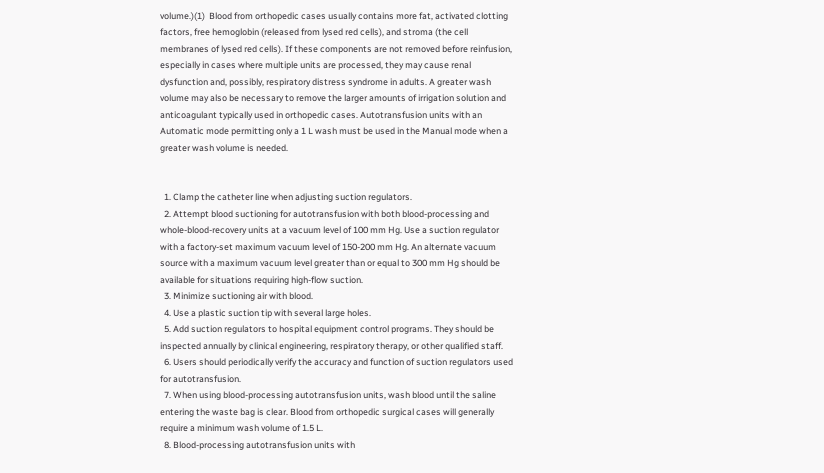volume.)(1)  Blood from orthopedic cases usually contains more fat, activated clotting factors, free hemoglobin (released from lysed red cells), and stroma (the cell membranes of lysed red cells). If these components are not removed before reinfusion, especially in cases where multiple units are processed, they may cause renal dysfunction and, possibly, respiratory distress syndrome in adults. A greater wash volume may also be necessary to remove the larger amounts of irrigation solution and anticoagulant typically used in orthopedic cases. Autotransfusion units with an Automatic mode permitting only a 1 L wash must be used in the Manual mode when a greater wash volume is needed.


  1. Clamp the catheter line when adjusting suction regulators.
  2. Attempt blood suctioning for autotransfusion with both blood-processing and whole-blood-recovery units at a vacuum level of 100 mm Hg. Use a suction regulator with a factory-set maximum vacuum level of 150-200 mm Hg. An alternate vacuum source with a maximum vacuum level greater than or equal to 300 mm Hg should be available for situations requiring high-flow suction.
  3. Minimize suctioning air with blood.
  4. Use a plastic suction tip with several large holes.
  5. Add suction regulators to hospital equipment control programs. They should be inspected annually by clinical engineering, respiratory therapy, or other qualified staff.
  6. Users should periodically verify the accuracy and function of suction regulators used for autotransfusion.
  7. When using blood-processing autotransfusion units, wash blood until the saline entering the waste bag is clear. Blood from orthopedic surgical cases will generally require a minimum wash volume of 1.5 L.
  8. Blood-processing autotransfusion units with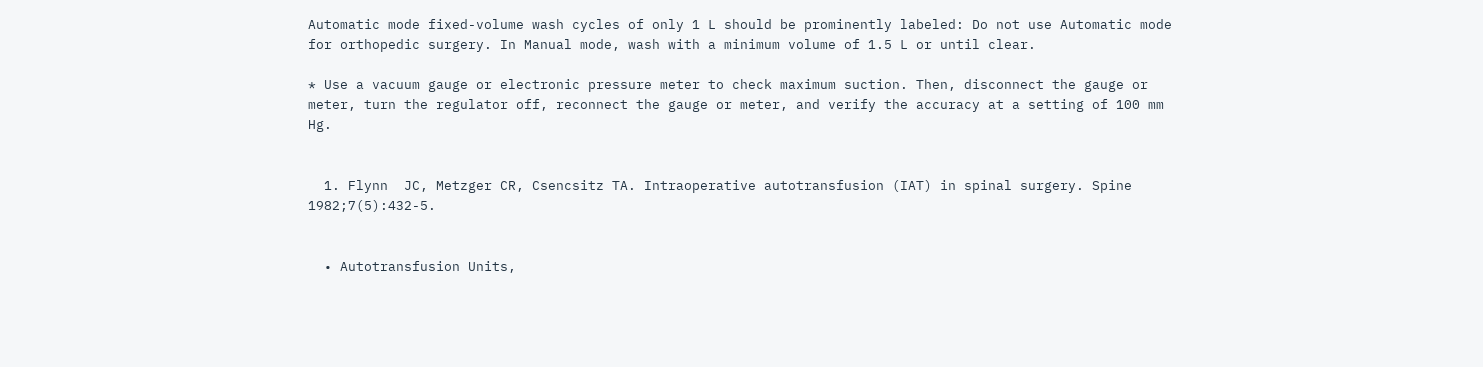Automatic mode fixed-volume wash cycles of only 1 L should be prominently labeled: Do not use Automatic mode for orthopedic surgery. In Manual mode, wash with a minimum volume of 1.5 L or until clear.

* Use a vacuum gauge or electronic pressure meter to check maximum suction. Then, disconnect the gauge or meter, turn the regulator off, reconnect the gauge or meter, and verify the accuracy at a setting of 100 mm Hg.


  1. Flynn  JC, Metzger CR, Csencsitz TA. Intraoperative autotransfusion (IAT) in spinal surgery. Spine 1982;7(5):432-5.


  • Autotransfusion Units,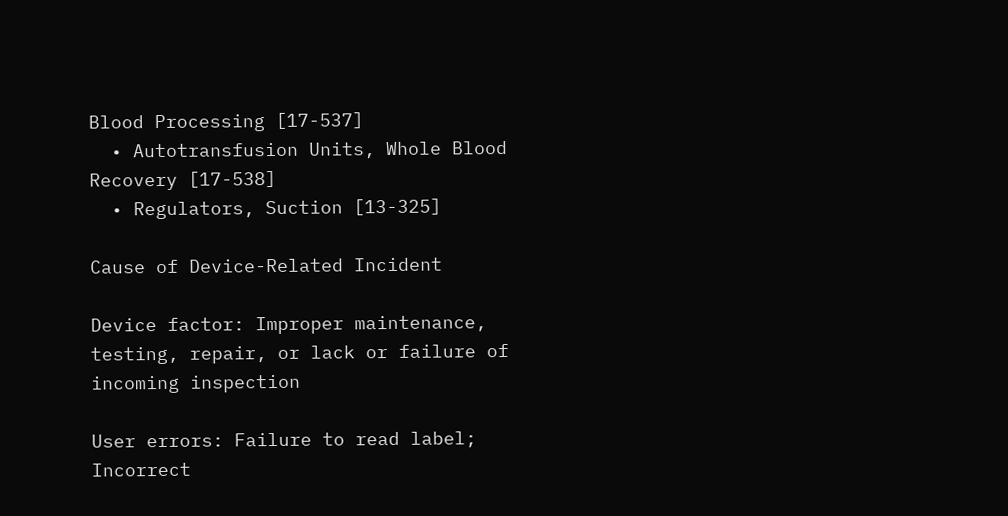Blood Processing [17-537]
  • Autotransfusion Units, Whole Blood Recovery [17-538]
  • Regulators, Suction [13-325]

Cause of Device-Related Incident

Device factor: Improper maintenance, testing, repair, or lack or failure of incoming inspection

User errors: Failure to read label; Incorrect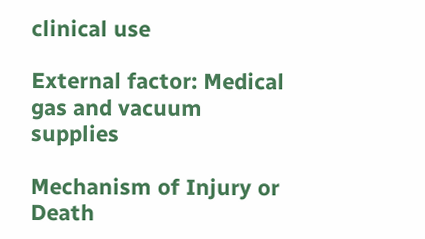clinical use

External factor: Medical gas and vacuum supplies

Mechanism of Injury or Death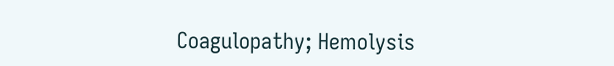Coagulopathy; Hemolysis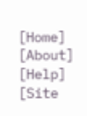[Home]    [About]    [Help]    [Site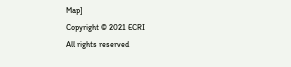Map]
Copyright © 2021 ECRI
All rights reserved